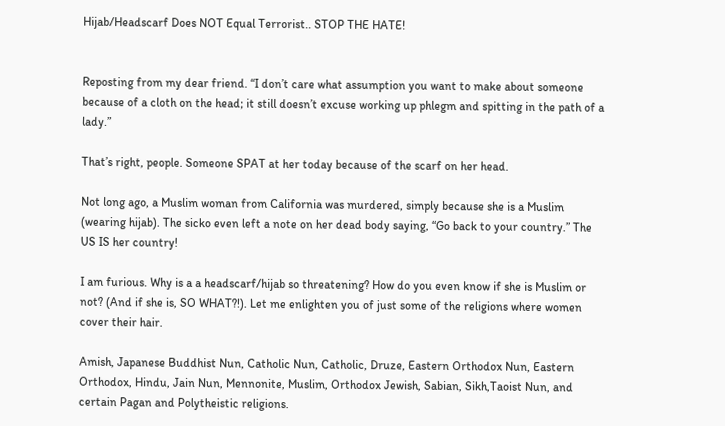Hijab/Headscarf Does NOT Equal Terrorist.. STOP THE HATE!


Reposting from my dear friend. “I don’t care what assumption you want to make about someone because of a cloth on the head; it still doesn’t excuse working up phlegm and spitting in the path of a lady.”

That’s right, people. Someone SPAT at her today because of the scarf on her head.

Not long ago, a Muslim woman from California was murdered, simply because she is a Muslim (wearing hijab). The sicko even left a note on her dead body saying, “Go back to your country.” The US IS her country!

I am furious. Why is a a headscarf/hijab so threatening? How do you even know if she is Muslim or not? (And if she is, SO WHAT?!). Let me enlighten you of just some of the religions where women cover their hair.

Amish, Japanese Buddhist Nun, Catholic Nun, Catholic, Druze, Eastern Orthodox Nun, Eastern Orthodox, Hindu, Jain Nun, Mennonite, Muslim, Orthodox Jewish, Sabian, Sikh,Taoist Nun, and certain Pagan and Polytheistic religions.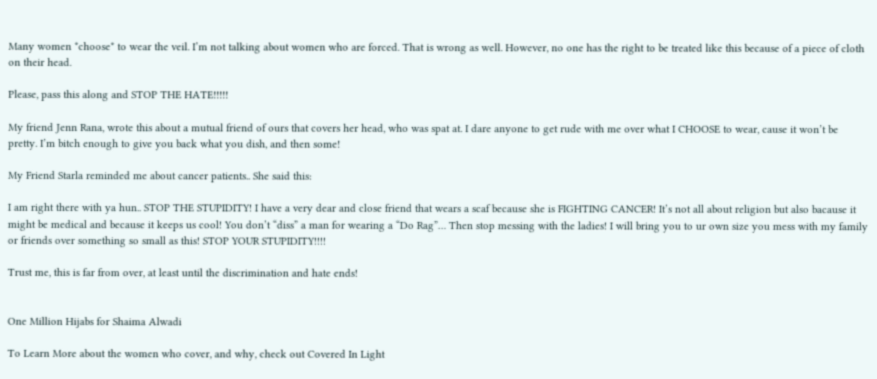Many women *choose* to wear the veil. I’m not talking about women who are forced. That is wrong as well. However, no one has the right to be treated like this because of a piece of cloth on their head.

Please, pass this along and STOP THE HATE!!!!!

My friend Jenn Rana, wrote this about a mutual friend of ours that covers her head, who was spat at. I dare anyone to get rude with me over what I CHOOSE to wear, cause it won’t be pretty. I’m bitch enough to give you back what you dish, and then some!

My Friend Starla reminded me about cancer patients.. She said this:

I am right there with ya hun.. STOP THE STUPIDITY! I have a very dear and close friend that wears a scaf because she is FIGHTING CANCER! It’s not all about religion but also bacause it might be medical and because it keeps us cool! You don’t “diss” a man for wearing a “Do Rag”… Then stop messing with the ladies! I will bring you to ur own size you mess with my family or friends over something so small as this! STOP YOUR STUPIDITY!!!!

Trust me, this is far from over, at least until the discrimination and hate ends!


One Million Hijabs for Shaima Alwadi

To Learn More about the women who cover, and why, check out Covered In Light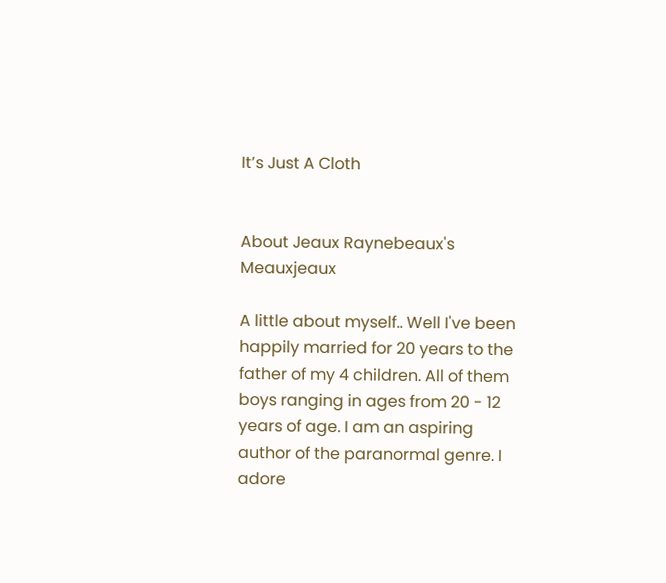It’s Just A Cloth


About Jeaux Raynebeaux's Meauxjeaux

A little about myself.. Well I've been happily married for 20 years to the father of my 4 children. All of them boys ranging in ages from 20 - 12 years of age. I am an aspiring author of the paranormal genre. I adore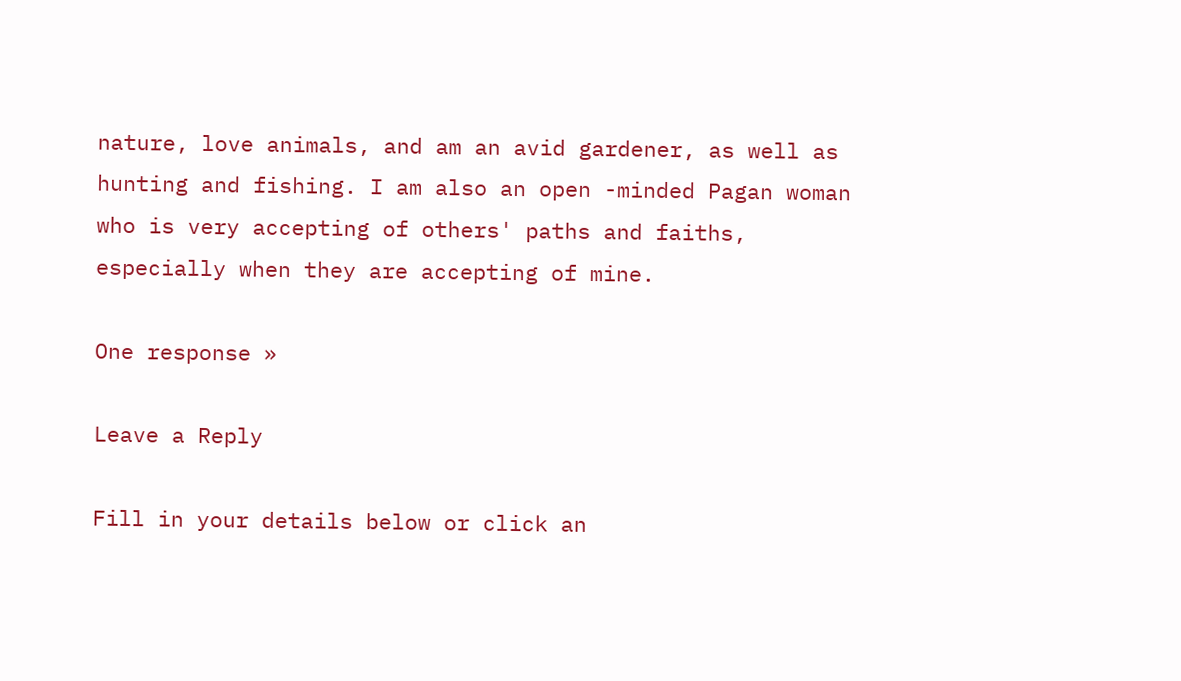nature, love animals, and am an avid gardener, as well as hunting and fishing. I am also an open -minded Pagan woman who is very accepting of others' paths and faiths, especially when they are accepting of mine.

One response »

Leave a Reply

Fill in your details below or click an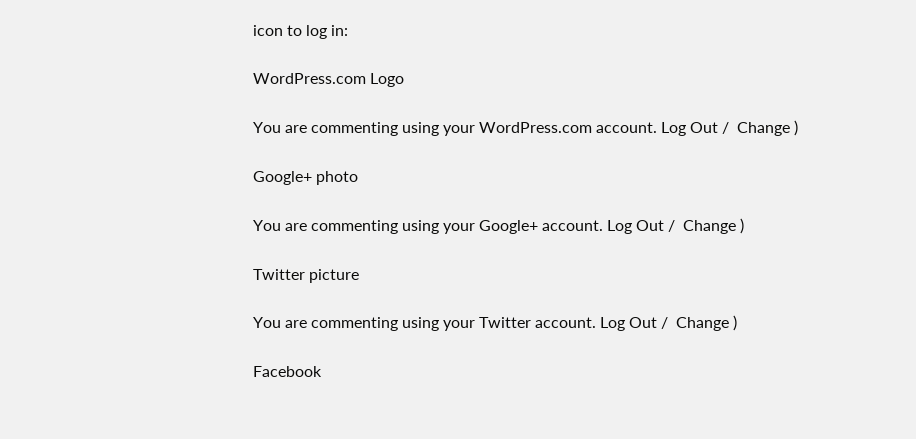icon to log in:

WordPress.com Logo

You are commenting using your WordPress.com account. Log Out /  Change )

Google+ photo

You are commenting using your Google+ account. Log Out /  Change )

Twitter picture

You are commenting using your Twitter account. Log Out /  Change )

Facebook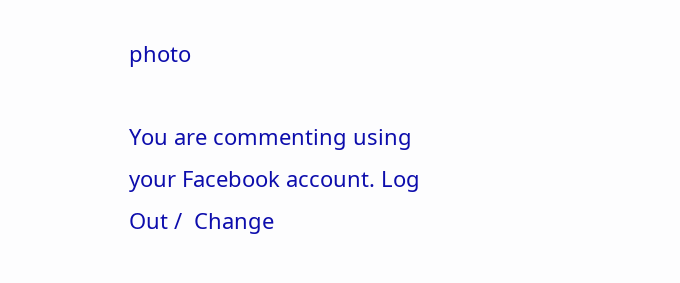photo

You are commenting using your Facebook account. Log Out /  Change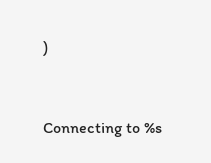)


Connecting to %s